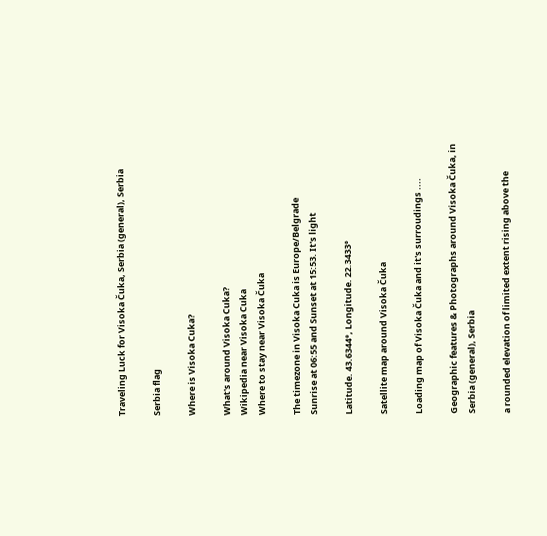Traveling Luck for Visoka Čuka, Serbia (general), Serbia

Serbia flag

Where is Visoka Cuka?

What's around Visoka Cuka?
Wikipedia near Visoka Cuka
Where to stay near Visoka Čuka

The timezone in Visoka Cuka is Europe/Belgrade
Sunrise at 06:55 and Sunset at 15:53. It's light

Latitude. 43.6344°, Longitude. 22.3433°

Satellite map around Visoka Čuka

Loading map of Visoka Čuka and it's surroudings ....

Geographic features & Photographs around Visoka Čuka, in Serbia (general), Serbia

a rounded elevation of limited extent rising above the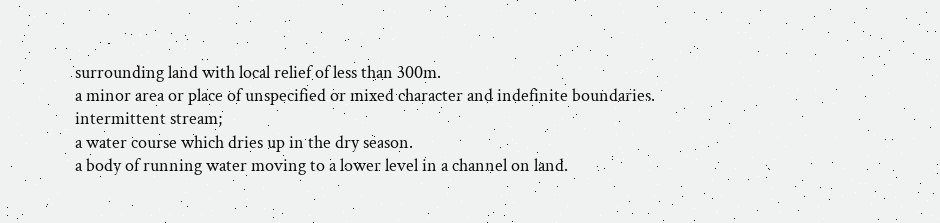surrounding land with local relief of less than 300m.
a minor area or place of unspecified or mixed character and indefinite boundaries.
intermittent stream;
a water course which dries up in the dry season.
a body of running water moving to a lower level in a channel on land.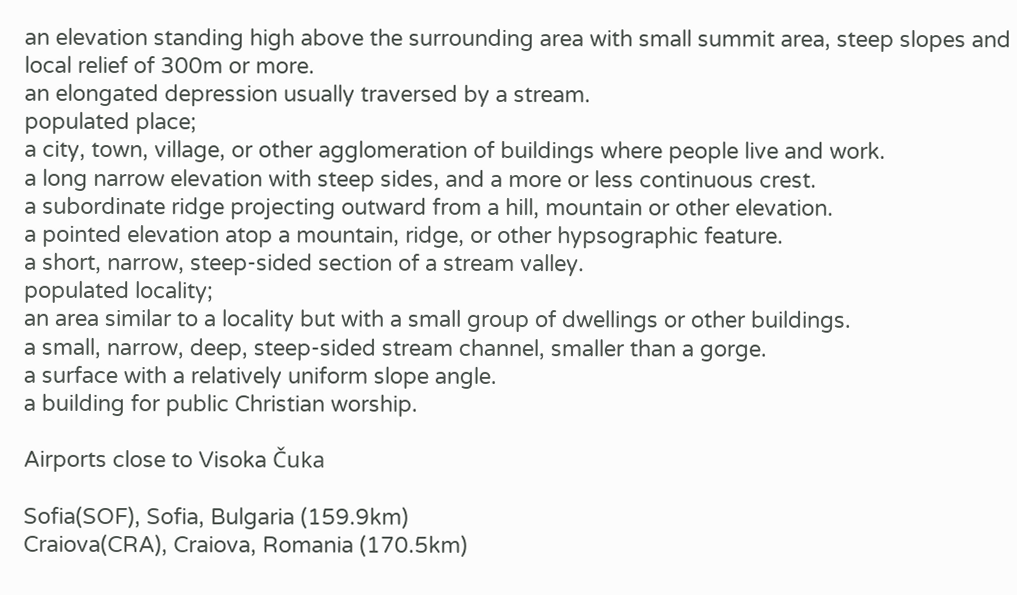an elevation standing high above the surrounding area with small summit area, steep slopes and local relief of 300m or more.
an elongated depression usually traversed by a stream.
populated place;
a city, town, village, or other agglomeration of buildings where people live and work.
a long narrow elevation with steep sides, and a more or less continuous crest.
a subordinate ridge projecting outward from a hill, mountain or other elevation.
a pointed elevation atop a mountain, ridge, or other hypsographic feature.
a short, narrow, steep-sided section of a stream valley.
populated locality;
an area similar to a locality but with a small group of dwellings or other buildings.
a small, narrow, deep, steep-sided stream channel, smaller than a gorge.
a surface with a relatively uniform slope angle.
a building for public Christian worship.

Airports close to Visoka Čuka

Sofia(SOF), Sofia, Bulgaria (159.9km)
Craiova(CRA), Craiova, Romania (170.5km)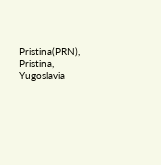Pristina(PRN), Pristina, Yugoslavia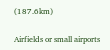(187.6km)

Airfields or small airports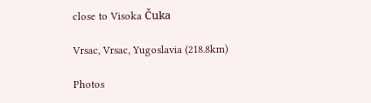close to Visoka Čuka

Vrsac, Vrsac, Yugoslavia (218.8km)

Photos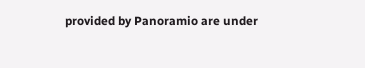provided by Panoramio are under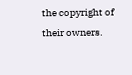the copyright of their owners.